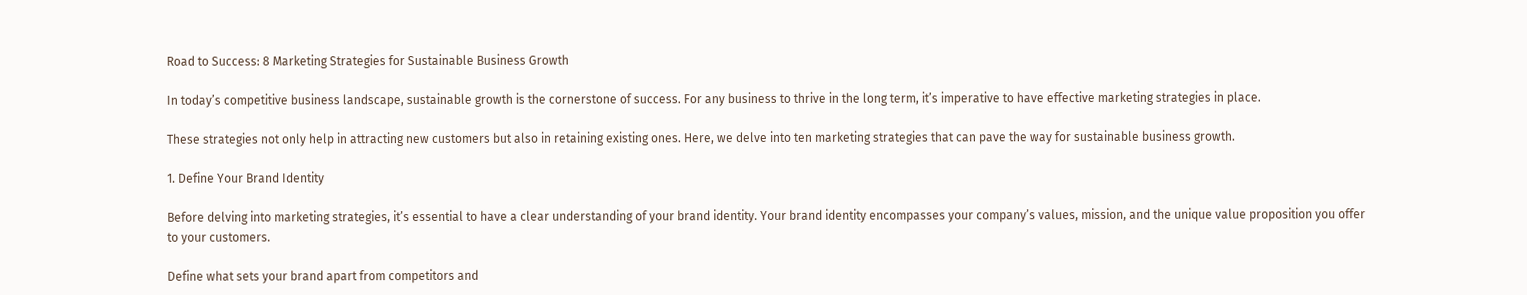Road to Success: 8 Marketing Strategies for Sustainable Business Growth

In today’s competitive business landscape, sustainable growth is the cornerstone of success. For any business to thrive in the long term, it’s imperative to have effective marketing strategies in place.

These strategies not only help in attracting new customers but also in retaining existing ones. Here, we delve into ten marketing strategies that can pave the way for sustainable business growth.

1. Define Your Brand Identity

Before delving into marketing strategies, it’s essential to have a clear understanding of your brand identity. Your brand identity encompasses your company’s values, mission, and the unique value proposition you offer to your customers.

Define what sets your brand apart from competitors and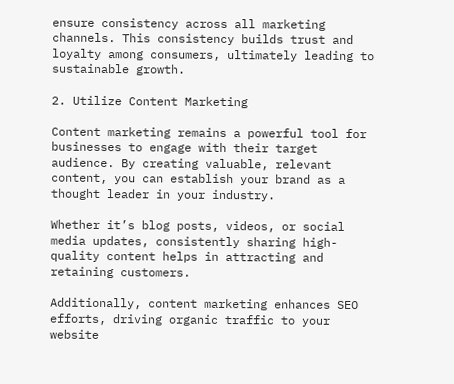ensure consistency across all marketing channels. This consistency builds trust and loyalty among consumers, ultimately leading to sustainable growth.

2. Utilize Content Marketing

Content marketing remains a powerful tool for businesses to engage with their target audience. By creating valuable, relevant content, you can establish your brand as a thought leader in your industry.

Whether it’s blog posts, videos, or social media updates, consistently sharing high-quality content helps in attracting and retaining customers.

Additionally, content marketing enhances SEO efforts, driving organic traffic to your website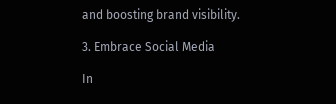and boosting brand visibility.

3. Embrace Social Media

In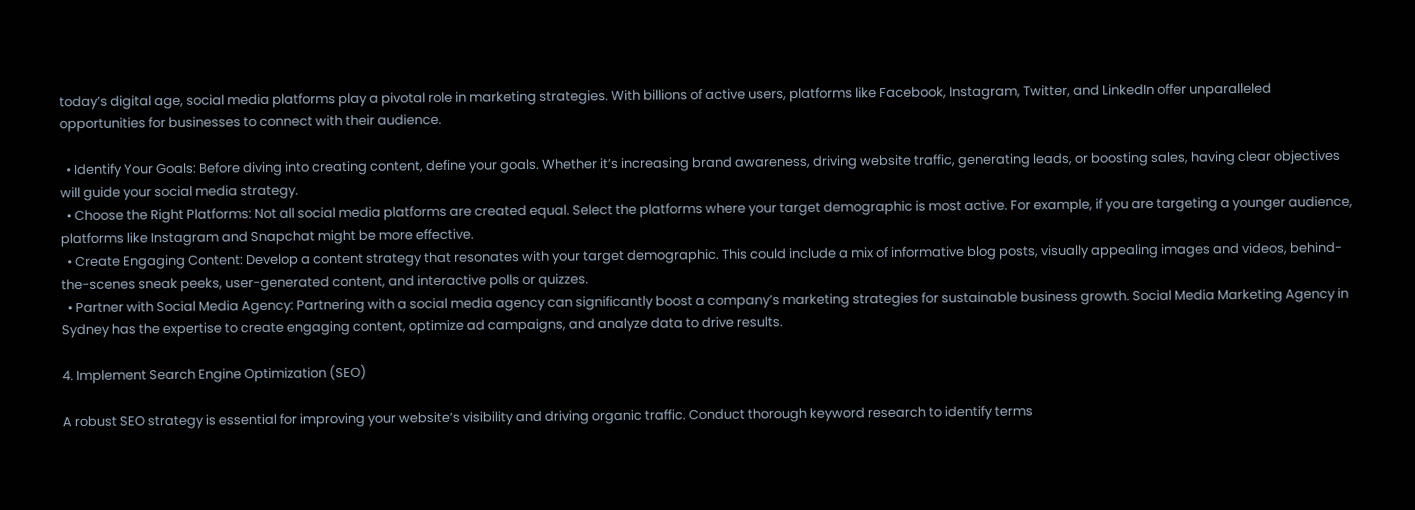today’s digital age, social media platforms play a pivotal role in marketing strategies. With billions of active users, platforms like Facebook, Instagram, Twitter, and LinkedIn offer unparalleled opportunities for businesses to connect with their audience.

  • Identify Your Goals: Before diving into creating content, define your goals. Whether it’s increasing brand awareness, driving website traffic, generating leads, or boosting sales, having clear objectives will guide your social media strategy.
  • Choose the Right Platforms: Not all social media platforms are created equal. Select the platforms where your target demographic is most active. For example, if you are targeting a younger audience, platforms like Instagram and Snapchat might be more effective.
  • Create Engaging Content: Develop a content strategy that resonates with your target demographic. This could include a mix of informative blog posts, visually appealing images and videos, behind-the-scenes sneak peeks, user-generated content, and interactive polls or quizzes.
  • Partner with Social Media Agency: Partnering with a social media agency can significantly boost a company’s marketing strategies for sustainable business growth. Social Media Marketing Agency in Sydney has the expertise to create engaging content, optimize ad campaigns, and analyze data to drive results.

4. Implement Search Engine Optimization (SEO)

A robust SEO strategy is essential for improving your website’s visibility and driving organic traffic. Conduct thorough keyword research to identify terms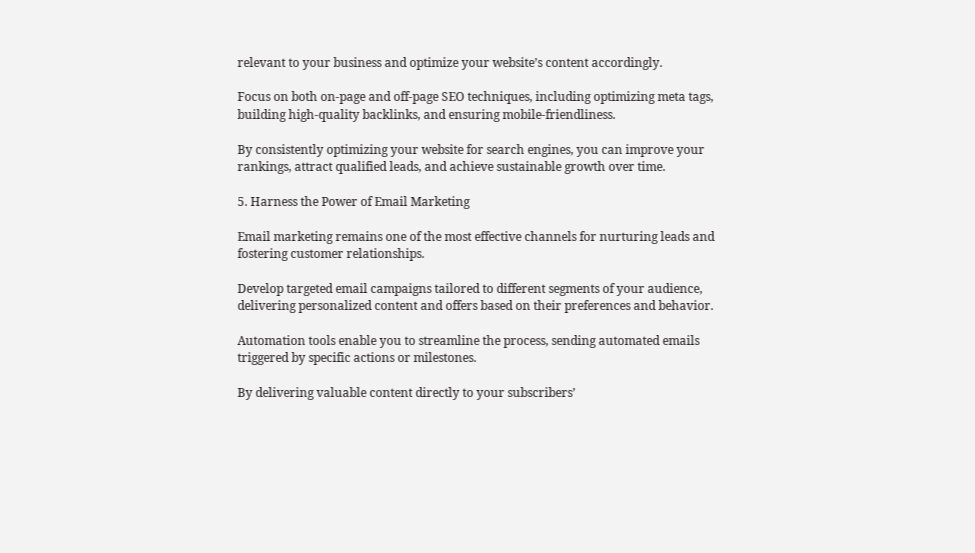relevant to your business and optimize your website’s content accordingly.

Focus on both on-page and off-page SEO techniques, including optimizing meta tags, building high-quality backlinks, and ensuring mobile-friendliness.

By consistently optimizing your website for search engines, you can improve your rankings, attract qualified leads, and achieve sustainable growth over time.

5. Harness the Power of Email Marketing

Email marketing remains one of the most effective channels for nurturing leads and fostering customer relationships.

Develop targeted email campaigns tailored to different segments of your audience, delivering personalized content and offers based on their preferences and behavior.

Automation tools enable you to streamline the process, sending automated emails triggered by specific actions or milestones.

By delivering valuable content directly to your subscribers’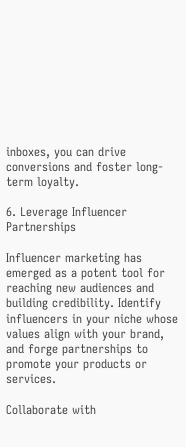inboxes, you can drive conversions and foster long-term loyalty.

6. Leverage Influencer Partnerships

Influencer marketing has emerged as a potent tool for reaching new audiences and building credibility. Identify influencers in your niche whose values align with your brand, and forge partnerships to promote your products or services.

Collaborate with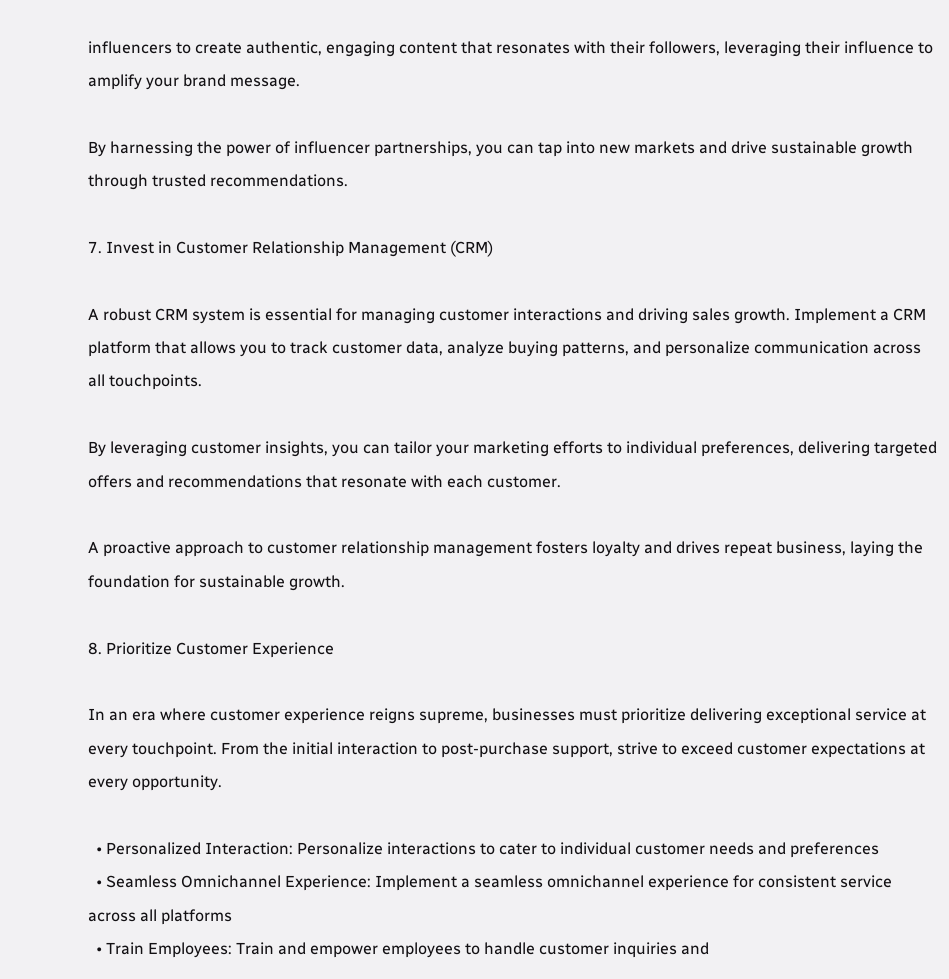influencers to create authentic, engaging content that resonates with their followers, leveraging their influence to amplify your brand message.

By harnessing the power of influencer partnerships, you can tap into new markets and drive sustainable growth through trusted recommendations.

7. Invest in Customer Relationship Management (CRM)

A robust CRM system is essential for managing customer interactions and driving sales growth. Implement a CRM platform that allows you to track customer data, analyze buying patterns, and personalize communication across all touchpoints.

By leveraging customer insights, you can tailor your marketing efforts to individual preferences, delivering targeted offers and recommendations that resonate with each customer.

A proactive approach to customer relationship management fosters loyalty and drives repeat business, laying the foundation for sustainable growth.

8. Prioritize Customer Experience

In an era where customer experience reigns supreme, businesses must prioritize delivering exceptional service at every touchpoint. From the initial interaction to post-purchase support, strive to exceed customer expectations at every opportunity.

  • Personalized Interaction: Personalize interactions to cater to individual customer needs and preferences
  • Seamless Omnichannel Experience: Implement a seamless omnichannel experience for consistent service across all platforms
  • Train Employees: Train and empower employees to handle customer inquiries and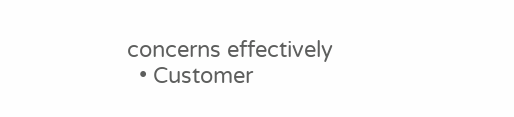concerns effectively
  • Customer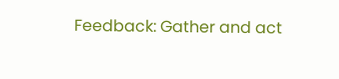Feedback: Gather and act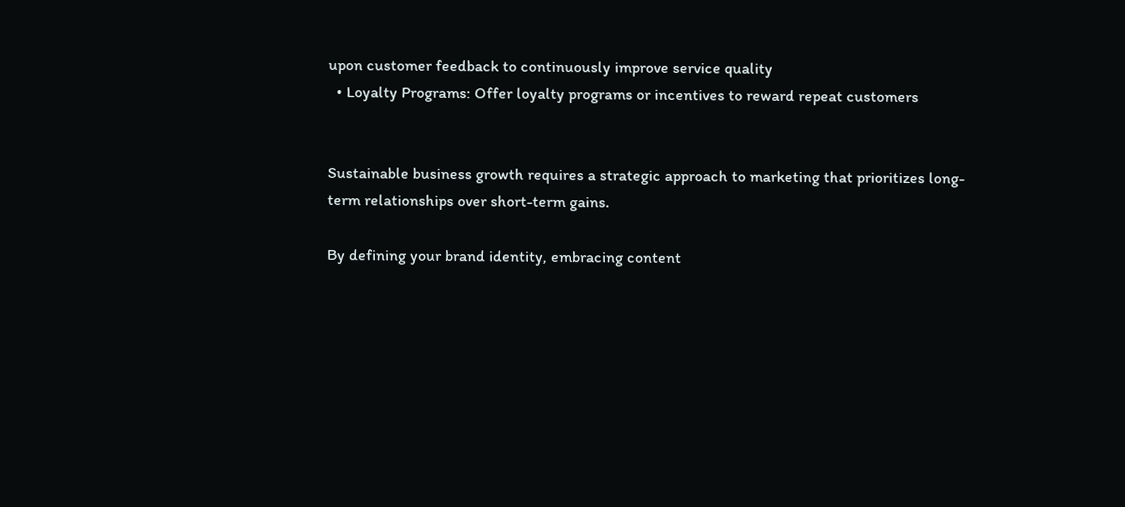upon customer feedback to continuously improve service quality
  • Loyalty Programs: Offer loyalty programs or incentives to reward repeat customers


Sustainable business growth requires a strategic approach to marketing that prioritizes long-term relationships over short-term gains.

By defining your brand identity, embracing content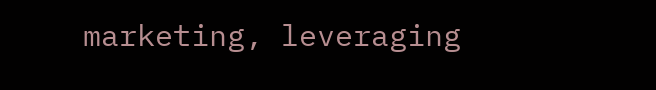marketing, leveraging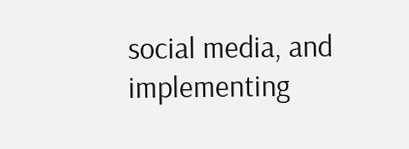social media, and implementing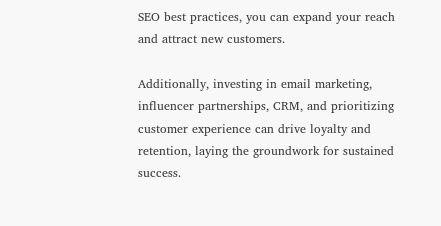SEO best practices, you can expand your reach and attract new customers.

Additionally, investing in email marketing, influencer partnerships, CRM, and prioritizing customer experience can drive loyalty and retention, laying the groundwork for sustained success.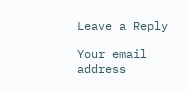Leave a Reply

Your email address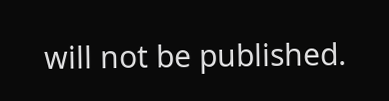will not be published.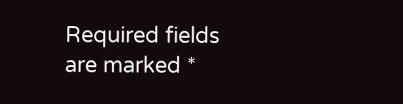Required fields are marked *